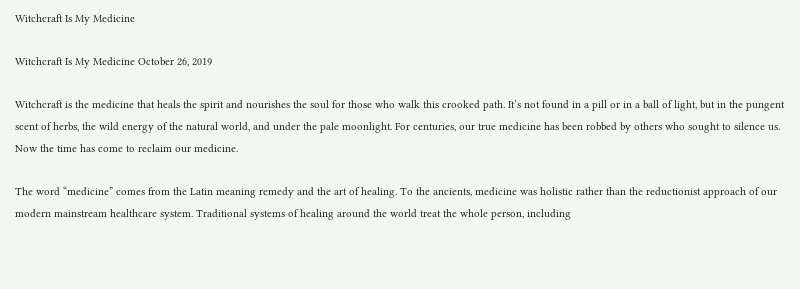Witchcraft Is My Medicine

Witchcraft Is My Medicine October 26, 2019

Witchcraft is the medicine that heals the spirit and nourishes the soul for those who walk this crooked path. It’s not found in a pill or in a ball of light, but in the pungent scent of herbs, the wild energy of the natural world, and under the pale moonlight. For centuries, our true medicine has been robbed by others who sought to silence us. Now the time has come to reclaim our medicine.

The word “medicine” comes from the Latin meaning remedy and the art of healing. To the ancients, medicine was holistic rather than the reductionist approach of our modern mainstream healthcare system. Traditional systems of healing around the world treat the whole person, including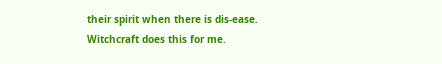their spirit when there is dis-ease. Witchcraft does this for me.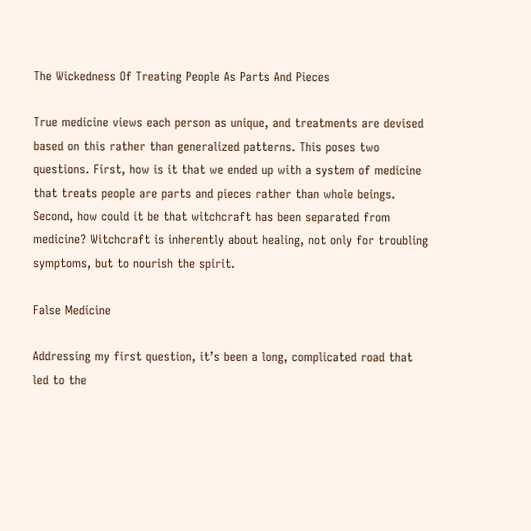The Wickedness Of Treating People As Parts And Pieces

True medicine views each person as unique, and treatments are devised based on this rather than generalized patterns. This poses two questions. First, how is it that we ended up with a system of medicine that treats people are parts and pieces rather than whole beings. Second, how could it be that witchcraft has been separated from medicine? Witchcraft is inherently about healing, not only for troubling symptoms, but to nourish the spirit.

False Medicine

Addressing my first question, it’s been a long, complicated road that led to the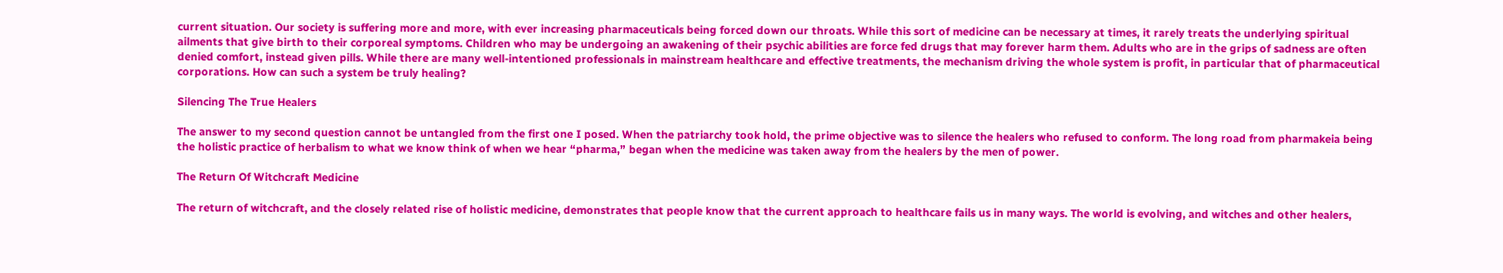current situation. Our society is suffering more and more, with ever increasing pharmaceuticals being forced down our throats. While this sort of medicine can be necessary at times, it rarely treats the underlying spiritual ailments that give birth to their corporeal symptoms. Children who may be undergoing an awakening of their psychic abilities are force fed drugs that may forever harm them. Adults who are in the grips of sadness are often denied comfort, instead given pills. While there are many well-intentioned professionals in mainstream healthcare and effective treatments, the mechanism driving the whole system is profit, in particular that of pharmaceutical corporations. How can such a system be truly healing?

Silencing The True Healers

The answer to my second question cannot be untangled from the first one I posed. When the patriarchy took hold, the prime objective was to silence the healers who refused to conform. The long road from pharmakeia being the holistic practice of herbalism to what we know think of when we hear “pharma,” began when the medicine was taken away from the healers by the men of power.

The Return Of Witchcraft Medicine

The return of witchcraft, and the closely related rise of holistic medicine, demonstrates that people know that the current approach to healthcare fails us in many ways. The world is evolving, and witches and other healers,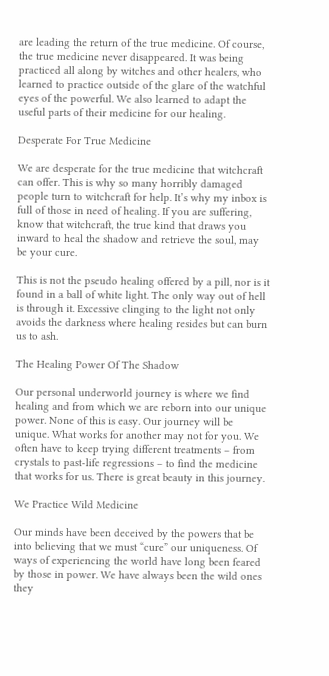are leading the return of the true medicine. Of course, the true medicine never disappeared. It was being practiced all along by witches and other healers, who learned to practice outside of the glare of the watchful eyes of the powerful. We also learned to adapt the useful parts of their medicine for our healing.

Desperate For True Medicine

We are desperate for the true medicine that witchcraft can offer. This is why so many horribly damaged people turn to witchcraft for help. It’s why my inbox is full of those in need of healing. If you are suffering, know that witchcraft, the true kind that draws you inward to heal the shadow and retrieve the soul, may be your cure.

This is not the pseudo healing offered by a pill, nor is it found in a ball of white light. The only way out of hell is through it. Excessive clinging to the light not only avoids the darkness where healing resides but can burn us to ash.

The Healing Power Of The Shadow

Our personal underworld journey is where we find healing and from which we are reborn into our unique power. None of this is easy. Our journey will be unique. What works for another may not for you. We often have to keep trying different treatments – from crystals to past-life regressions – to find the medicine that works for us. There is great beauty in this journey.

We Practice Wild Medicine

Our minds have been deceived by the powers that be into believing that we must “cure” our uniqueness. Of ways of experiencing the world have long been feared by those in power. We have always been the wild ones they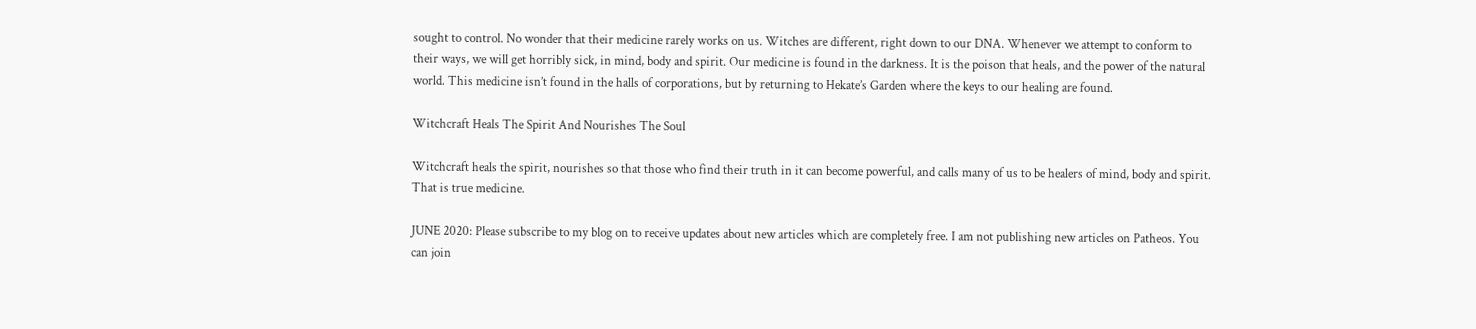sought to control. No wonder that their medicine rarely works on us. Witches are different, right down to our DNA. Whenever we attempt to conform to their ways, we will get horribly sick, in mind, body and spirit. Our medicine is found in the darkness. It is the poison that heals, and the power of the natural world. This medicine isn’t found in the halls of corporations, but by returning to Hekate’s Garden where the keys to our healing are found.

Witchcraft Heals The Spirit And Nourishes The Soul

Witchcraft heals the spirit, nourishes so that those who find their truth in it can become powerful, and calls many of us to be healers of mind, body and spirit. That is true medicine.

JUNE 2020: Please subscribe to my blog on to receive updates about new articles which are completely free. I am not publishing new articles on Patheos. You can join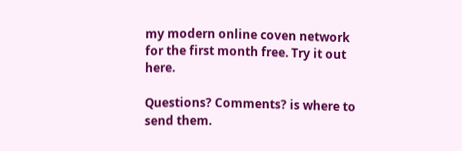my modern online coven network for the first month free. Try it out here.

Questions? Comments? is where to send them.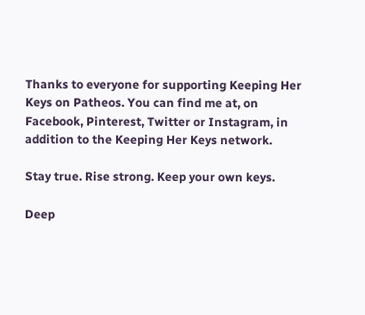Thanks to everyone for supporting Keeping Her Keys on Patheos. You can find me at, on Facebook, Pinterest, Twitter or Instagram, in addition to the Keeping Her Keys network.

Stay true. Rise strong. Keep your own keys.

Deep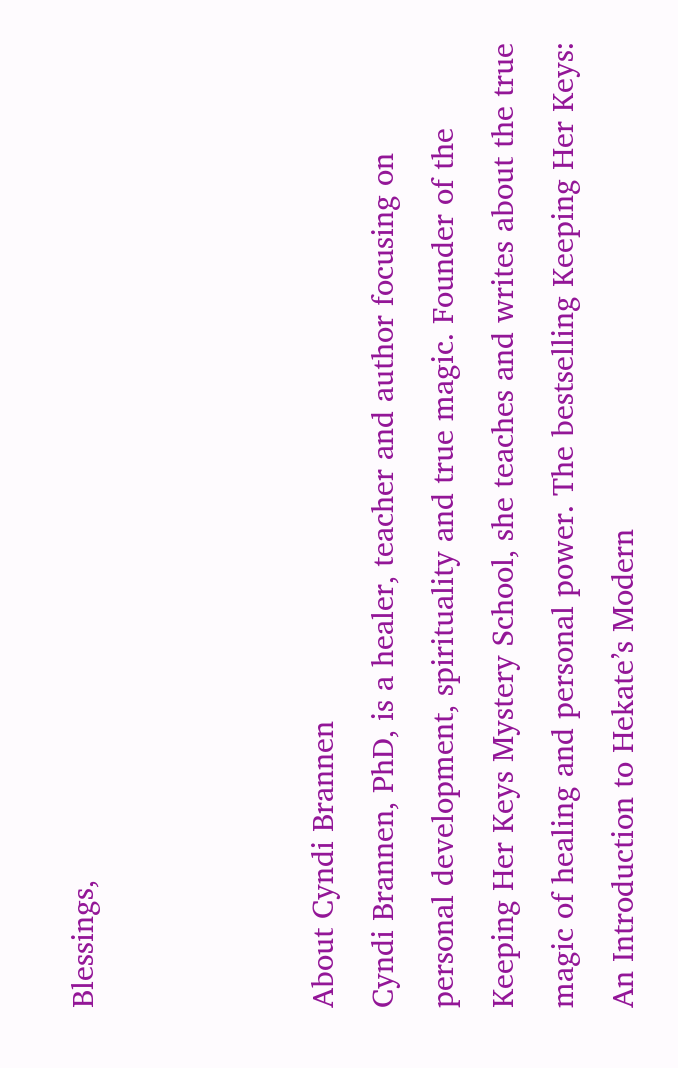Blessings,



About Cyndi Brannen
Cyndi Brannen, PhD, is a healer, teacher and author focusing on personal development, spirituality and true magic. Founder of the Keeping Her Keys Mystery School, she teaches and writes about the true magic of healing and personal power. The bestselling Keeping Her Keys: An Introduction to Hekate’s Modern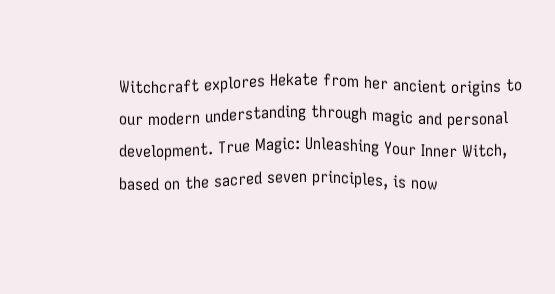Witchcraft explores Hekate from her ancient origins to our modern understanding through magic and personal development. True Magic: Unleashing Your Inner Witch, based on the sacred seven principles, is now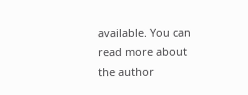available. You can read more about the author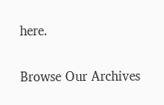here.

Browse Our Archives